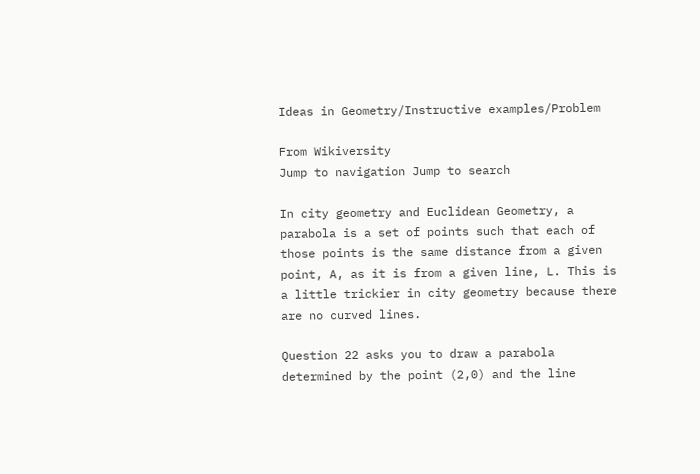Ideas in Geometry/Instructive examples/Problem

From Wikiversity
Jump to navigation Jump to search

In city geometry and Euclidean Geometry, a parabola is a set of points such that each of those points is the same distance from a given point, A, as it is from a given line, L. This is a little trickier in city geometry because there are no curved lines.

Question 22 asks you to draw a parabola determined by the point (2,0) and the line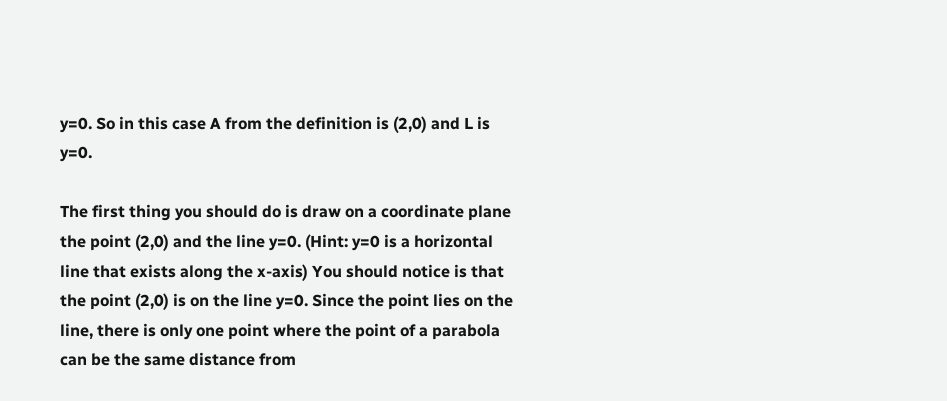y=0. So in this case A from the definition is (2,0) and L is y=0.

The first thing you should do is draw on a coordinate plane the point (2,0) and the line y=0. (Hint: y=0 is a horizontal line that exists along the x-axis) You should notice is that the point (2,0) is on the line y=0. Since the point lies on the line, there is only one point where the point of a parabola can be the same distance from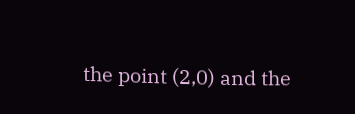the point (2,0) and the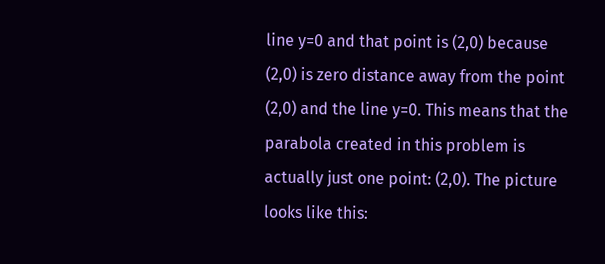line y=0 and that point is (2,0) because (2,0) is zero distance away from the point (2,0) and the line y=0. This means that the parabola created in this problem is actually just one point: (2,0). The picture looks like this: